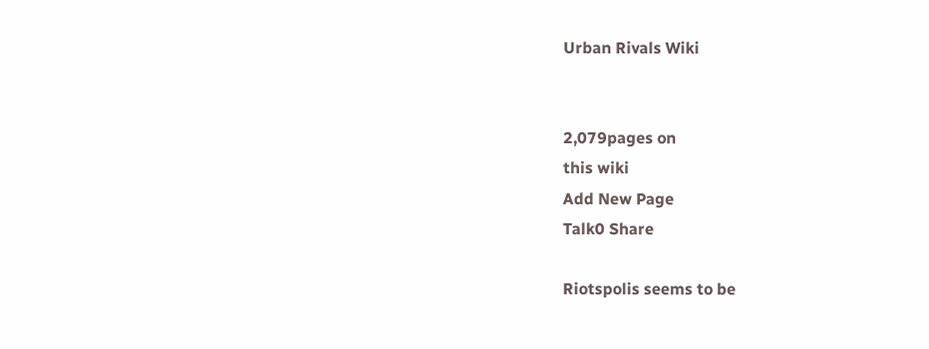Urban Rivals Wiki


2,079pages on
this wiki
Add New Page
Talk0 Share

Riotspolis seems to be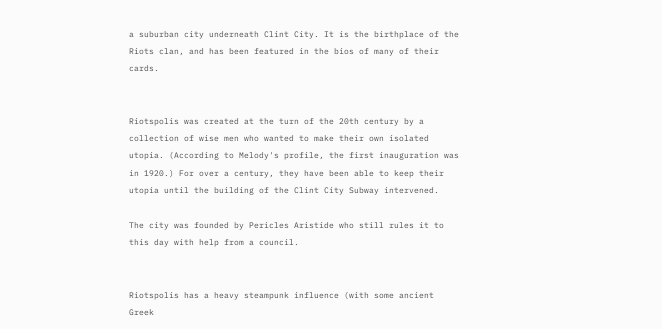a suburban city underneath Clint City. It is the birthplace of the Riots clan, and has been featured in the bios of many of their cards.


Riotspolis was created at the turn of the 20th century by a collection of wise men who wanted to make their own isolated utopia. (According to Melody's profile, the first inauguration was in 1920.) For over a century, they have been able to keep their utopia until the building of the Clint City Subway intervened.

The city was founded by Pericles Aristide who still rules it to this day with help from a council.


Riotspolis has a heavy steampunk influence (with some ancient Greek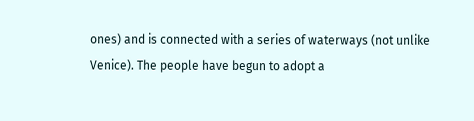ones) and is connected with a series of waterways (not unlike Venice). The people have begun to adopt a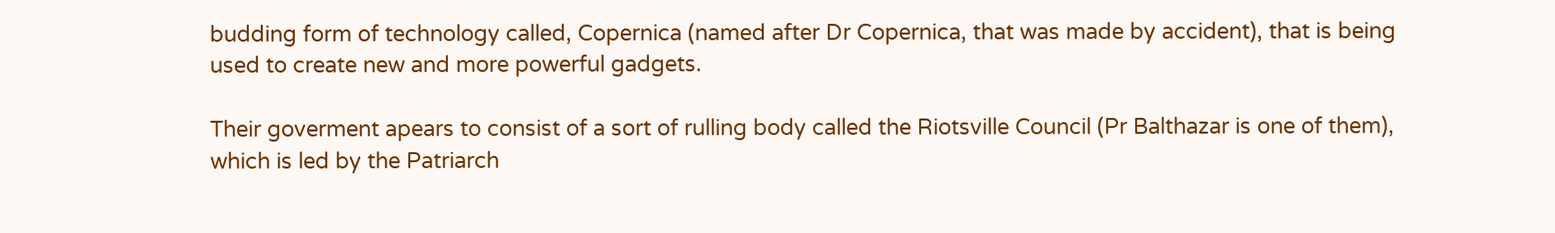budding form of technology called, Copernica (named after Dr Copernica, that was made by accident), that is being used to create new and more powerful gadgets.

Their goverment apears to consist of a sort of rulling body called the Riotsville Council (Pr Balthazar is one of them), which is led by the Patriarch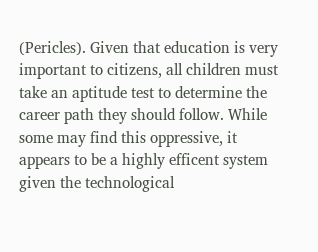(Pericles). Given that education is very important to citizens, all children must take an aptitude test to determine the career path they should follow. While some may find this oppressive, it appears to be a highly efficent system given the technological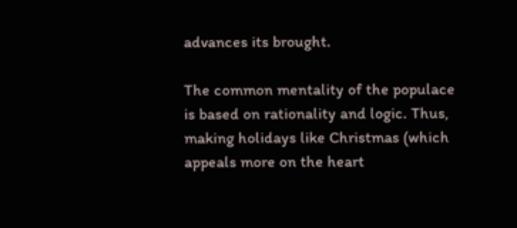advances its brought.

The common mentality of the populace is based on rationality and logic. Thus, making holidays like Christmas (which appeals more on the heart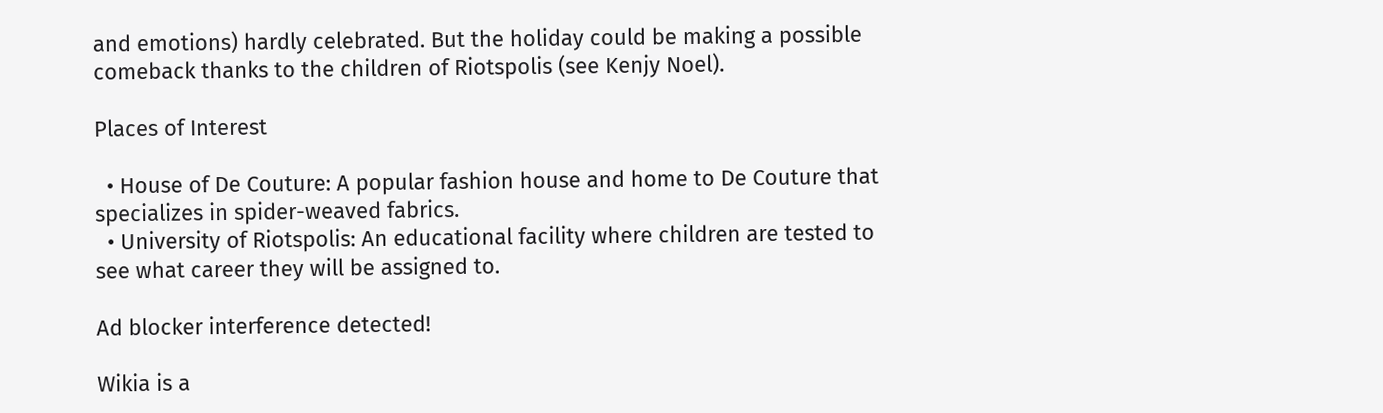and emotions) hardly celebrated. But the holiday could be making a possible comeback thanks to the children of Riotspolis (see Kenjy Noel).

Places of Interest

  • House of De Couture: A popular fashion house and home to De Couture that specializes in spider-weaved fabrics.
  • University of Riotspolis: An educational facility where children are tested to see what career they will be assigned to.

Ad blocker interference detected!

Wikia is a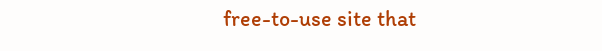free-to-use site that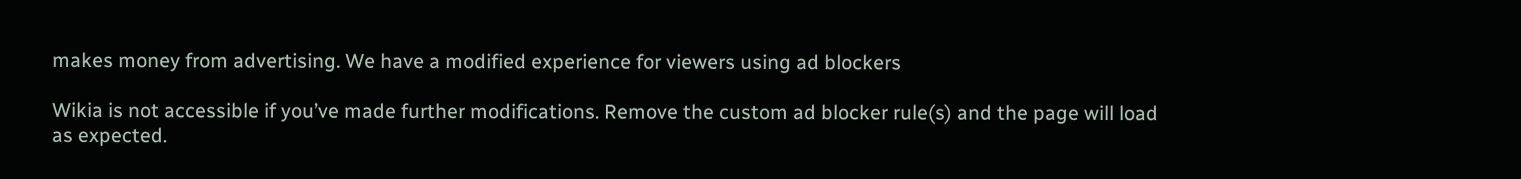makes money from advertising. We have a modified experience for viewers using ad blockers

Wikia is not accessible if you’ve made further modifications. Remove the custom ad blocker rule(s) and the page will load as expected.